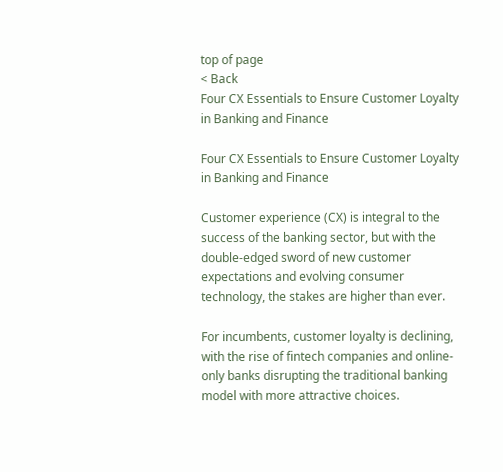top of page
< Back
Four CX Essentials to Ensure Customer Loyalty in Banking and Finance

Four CX Essentials to Ensure Customer Loyalty in Banking and Finance

Customer experience (CX) is integral to the success of the banking sector, but with the double-edged sword of new customer expectations and evolving consumer technology, the stakes are higher than ever.

For incumbents, customer loyalty is declining, with the rise of fintech companies and online-only banks disrupting the traditional banking model with more attractive choices.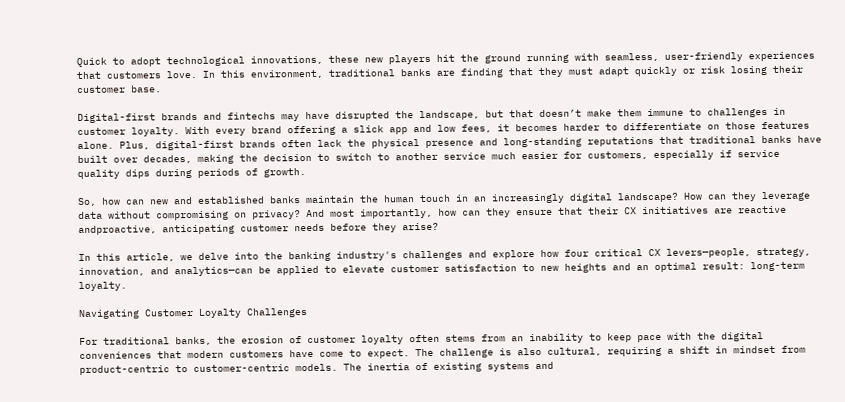Quick to adopt technological innovations, these new players hit the ground running with seamless, user-friendly experiences that customers love. In this environment, traditional banks are finding that they must adapt quickly or risk losing their customer base.

Digital-first brands and fintechs may have disrupted the landscape, but that doesn’t make them immune to challenges in customer loyalty. With every brand offering a slick app and low fees, it becomes harder to differentiate on those features alone. Plus, digital-first brands often lack the physical presence and long-standing reputations that traditional banks have built over decades, making the decision to switch to another service much easier for customers, especially if service quality dips during periods of growth.

So, how can new and established banks maintain the human touch in an increasingly digital landscape? How can they leverage data without compromising on privacy? And most importantly, how can they ensure that their CX initiatives are reactive andproactive, anticipating customer needs before they arise?

In this article, we delve into the banking industry's challenges and explore how four critical CX levers—people, strategy, innovation, and analytics—can be applied to elevate customer satisfaction to new heights and an optimal result: long-term loyalty.

Navigating Customer Loyalty Challenges

For traditional banks, the erosion of customer loyalty often stems from an inability to keep pace with the digital conveniences that modern customers have come to expect. The challenge is also cultural, requiring a shift in mindset from product-centric to customer-centric models. The inertia of existing systems and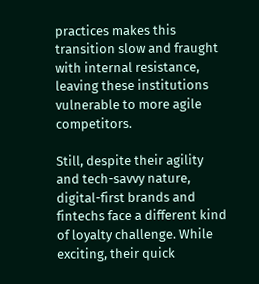practices makes this transition slow and fraught with internal resistance, leaving these institutions vulnerable to more agile competitors.

Still, despite their agility and tech-savvy nature, digital-first brands and fintechs face a different kind of loyalty challenge. While exciting, their quick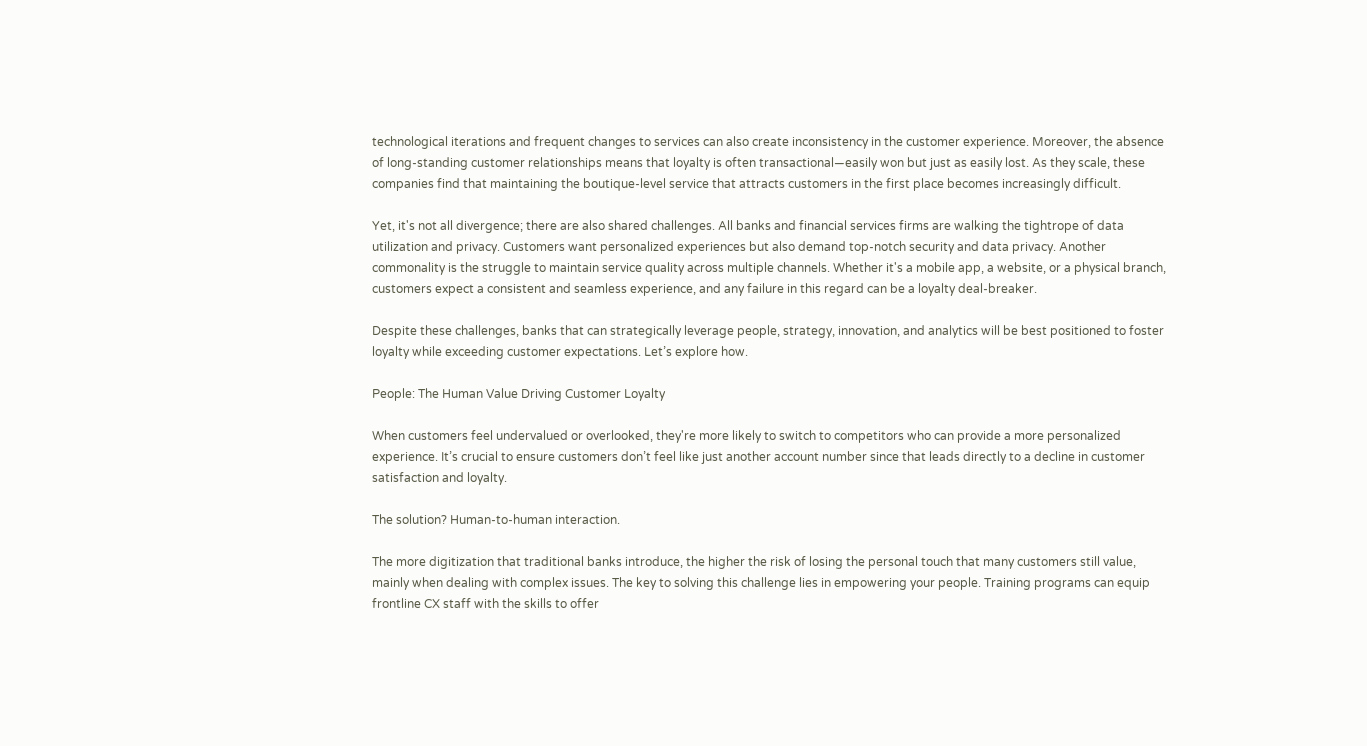technological iterations and frequent changes to services can also create inconsistency in the customer experience. Moreover, the absence of long-standing customer relationships means that loyalty is often transactional—easily won but just as easily lost. As they scale, these companies find that maintaining the boutique-level service that attracts customers in the first place becomes increasingly difficult.

Yet, it's not all divergence; there are also shared challenges. All banks and financial services firms are walking the tightrope of data utilization and privacy. Customers want personalized experiences but also demand top-notch security and data privacy. Another commonality is the struggle to maintain service quality across multiple channels. Whether it's a mobile app, a website, or a physical branch, customers expect a consistent and seamless experience, and any failure in this regard can be a loyalty deal-breaker.

Despite these challenges, banks that can strategically leverage people, strategy, innovation, and analytics will be best positioned to foster loyalty while exceeding customer expectations. Let’s explore how.

People: The Human Value Driving Customer Loyalty

When customers feel undervalued or overlooked, they're more likely to switch to competitors who can provide a more personalized experience. It’s crucial to ensure customers don’t feel like just another account number since that leads directly to a decline in customer satisfaction and loyalty.

The solution? Human-to-human interaction.

The more digitization that traditional banks introduce, the higher the risk of losing the personal touch that many customers still value, mainly when dealing with complex issues. The key to solving this challenge lies in empowering your people. Training programs can equip frontline CX staff with the skills to offer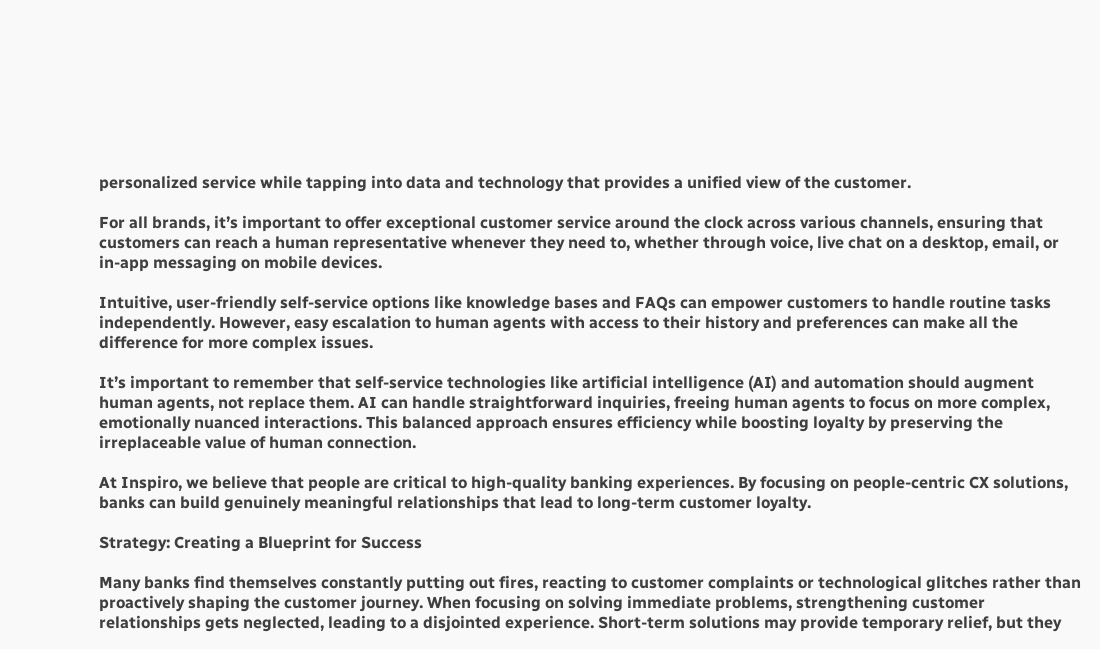personalized service while tapping into data and technology that provides a unified view of the customer.

For all brands, it’s important to offer exceptional customer service around the clock across various channels, ensuring that customers can reach a human representative whenever they need to, whether through voice, live chat on a desktop, email, or in-app messaging on mobile devices.

Intuitive, user-friendly self-service options like knowledge bases and FAQs can empower customers to handle routine tasks independently. However, easy escalation to human agents with access to their history and preferences can make all the difference for more complex issues.

It’s important to remember that self-service technologies like artificial intelligence (AI) and automation should augment human agents, not replace them. AI can handle straightforward inquiries, freeing human agents to focus on more complex, emotionally nuanced interactions. This balanced approach ensures efficiency while boosting loyalty by preserving the irreplaceable value of human connection.

At Inspiro, we believe that people are critical to high-quality banking experiences. By focusing on people-centric CX solutions, banks can build genuinely meaningful relationships that lead to long-term customer loyalty.

Strategy: Creating a Blueprint for Success

Many banks find themselves constantly putting out fires, reacting to customer complaints or technological glitches rather than proactively shaping the customer journey. When focusing on solving immediate problems, strengthening customer relationships gets neglected, leading to a disjointed experience. Short-term solutions may provide temporary relief, but they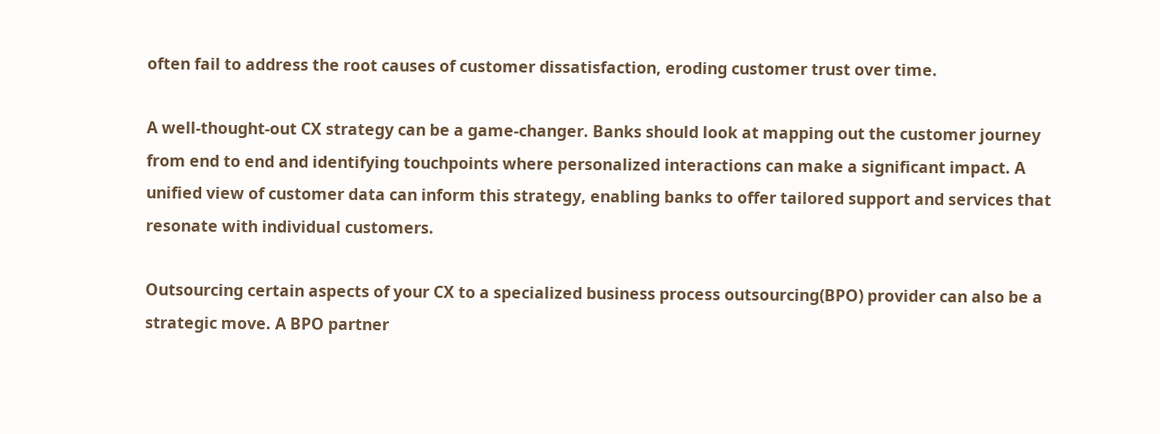often fail to address the root causes of customer dissatisfaction, eroding customer trust over time.

A well-thought-out CX strategy can be a game-changer. Banks should look at mapping out the customer journey from end to end and identifying touchpoints where personalized interactions can make a significant impact. A unified view of customer data can inform this strategy, enabling banks to offer tailored support and services that resonate with individual customers.

Outsourcing certain aspects of your CX to a specialized business process outsourcing(BPO) provider can also be a strategic move. A BPO partner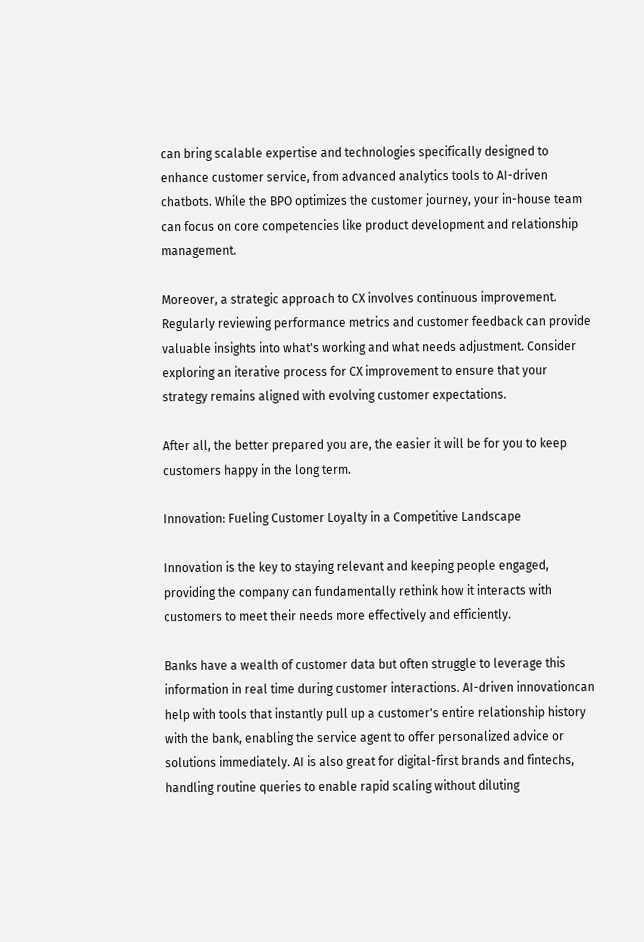can bring scalable expertise and technologies specifically designed to enhance customer service, from advanced analytics tools to AI-driven chatbots. While the BPO optimizes the customer journey, your in-house team can focus on core competencies like product development and relationship management.

Moreover, a strategic approach to CX involves continuous improvement. Regularly reviewing performance metrics and customer feedback can provide valuable insights into what's working and what needs adjustment. Consider exploring an iterative process for CX improvement to ensure that your strategy remains aligned with evolving customer expectations.

After all, the better prepared you are, the easier it will be for you to keep customers happy in the long term.

Innovation: Fueling Customer Loyalty in a Competitive Landscape

Innovation is the key to staying relevant and keeping people engaged, providing the company can fundamentally rethink how it interacts with customers to meet their needs more effectively and efficiently.

Banks have a wealth of customer data but often struggle to leverage this information in real time during customer interactions. AI-driven innovationcan help with tools that instantly pull up a customer's entire relationship history with the bank, enabling the service agent to offer personalized advice or solutions immediately. AI is also great for digital-first brands and fintechs, handling routine queries to enable rapid scaling without diluting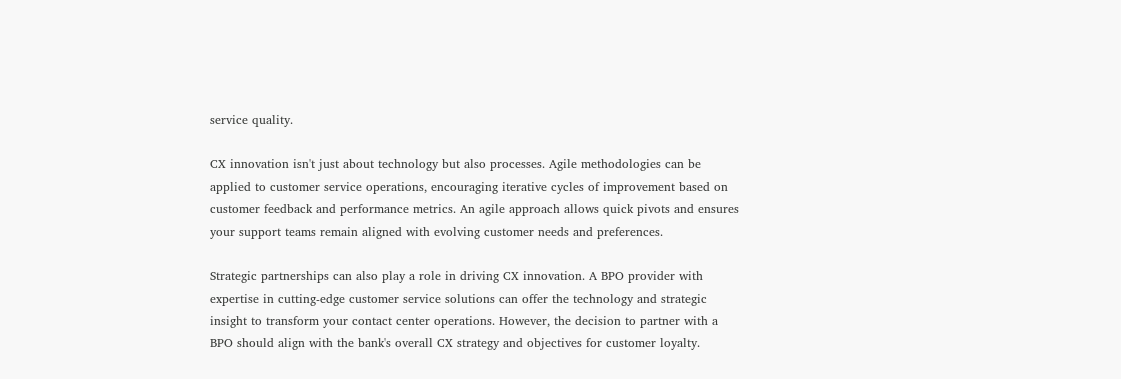service quality.

CX innovation isn't just about technology but also processes. Agile methodologies can be applied to customer service operations, encouraging iterative cycles of improvement based on customer feedback and performance metrics. An agile approach allows quick pivots and ensures your support teams remain aligned with evolving customer needs and preferences.

Strategic partnerships can also play a role in driving CX innovation. A BPO provider with expertise in cutting-edge customer service solutions can offer the technology and strategic insight to transform your contact center operations. However, the decision to partner with a BPO should align with the bank's overall CX strategy and objectives for customer loyalty.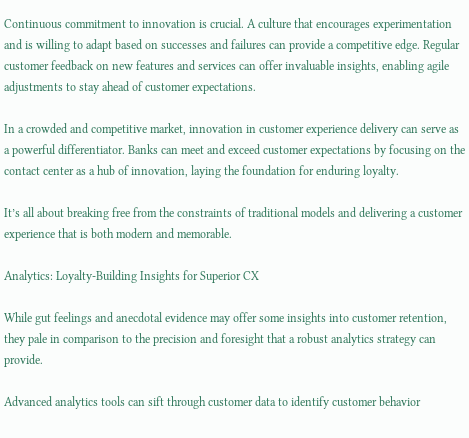Continuous commitment to innovation is crucial. A culture that encourages experimentation and is willing to adapt based on successes and failures can provide a competitive edge. Regular customer feedback on new features and services can offer invaluable insights, enabling agile adjustments to stay ahead of customer expectations.

In a crowded and competitive market, innovation in customer experience delivery can serve as a powerful differentiator. Banks can meet and exceed customer expectations by focusing on the contact center as a hub of innovation, laying the foundation for enduring loyalty.

It’s all about breaking free from the constraints of traditional models and delivering a customer experience that is both modern and memorable.

Analytics: Loyalty-Building Insights for Superior CX

While gut feelings and anecdotal evidence may offer some insights into customer retention, they pale in comparison to the precision and foresight that a robust analytics strategy can provide.

Advanced analytics tools can sift through customer data to identify customer behavior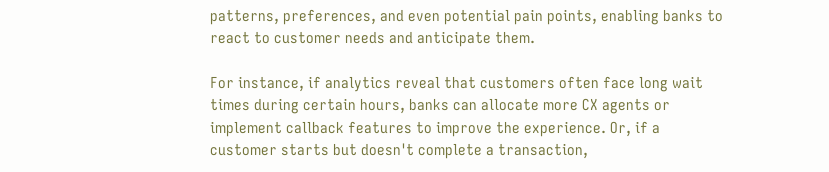patterns, preferences, and even potential pain points, enabling banks to react to customer needs and anticipate them.

For instance, if analytics reveal that customers often face long wait times during certain hours, banks can allocate more CX agents or implement callback features to improve the experience. Or, if a customer starts but doesn't complete a transaction,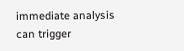immediate analysis can trigger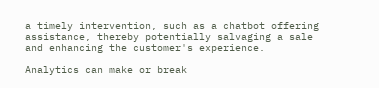a timely intervention, such as a chatbot offering assistance, thereby potentially salvaging a sale and enhancing the customer's experience.

Analytics can make or break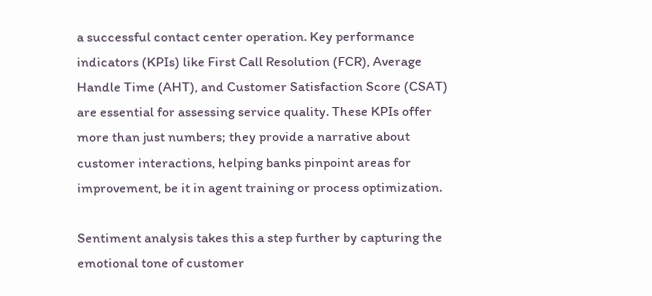a successful contact center operation. Key performance indicators (KPIs) like First Call Resolution (FCR), Average Handle Time (AHT), and Customer Satisfaction Score (CSAT) are essential for assessing service quality. These KPIs offer more than just numbers; they provide a narrative about customer interactions, helping banks pinpoint areas for improvement, be it in agent training or process optimization.

Sentiment analysis takes this a step further by capturing the emotional tone of customer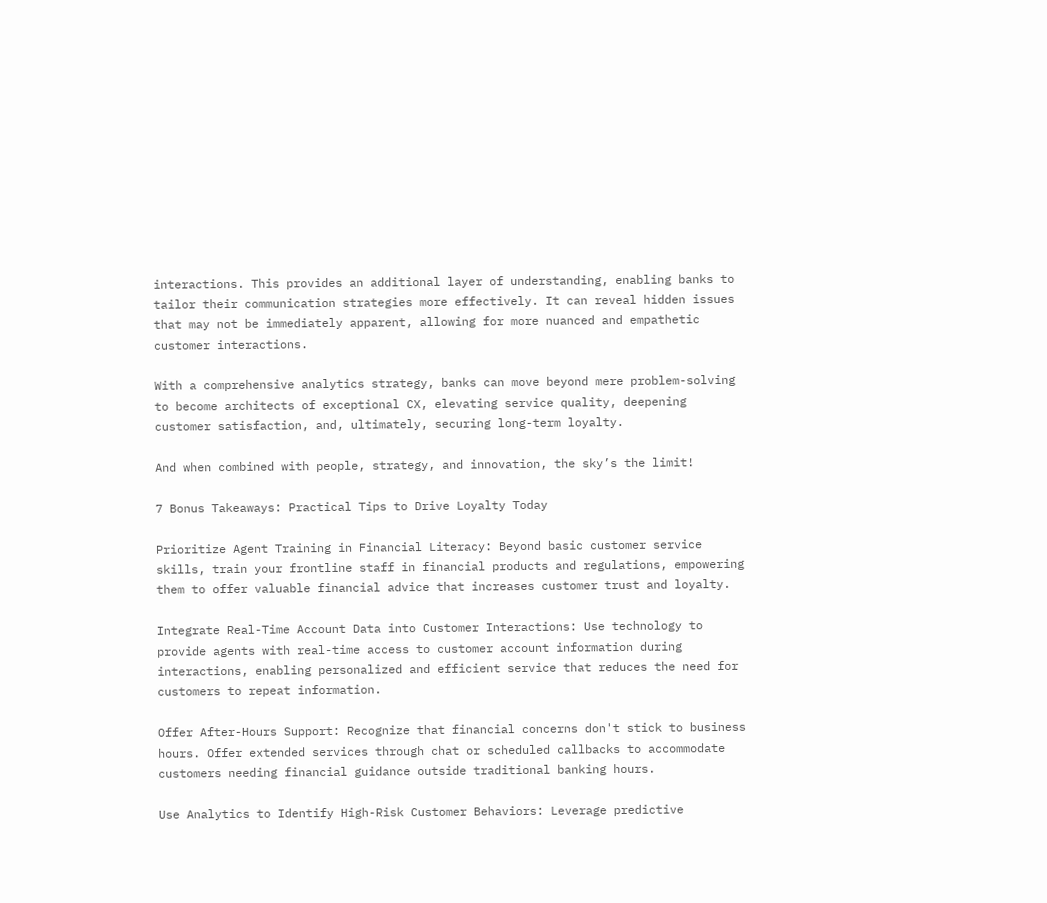interactions. This provides an additional layer of understanding, enabling banks to tailor their communication strategies more effectively. It can reveal hidden issues that may not be immediately apparent, allowing for more nuanced and empathetic customer interactions.

With a comprehensive analytics strategy, banks can move beyond mere problem-solving to become architects of exceptional CX, elevating service quality, deepening customer satisfaction, and, ultimately, securing long-term loyalty.

And when combined with people, strategy, and innovation, the sky’s the limit!

7 Bonus Takeaways: Practical Tips to Drive Loyalty Today

Prioritize Agent Training in Financial Literacy: Beyond basic customer service skills, train your frontline staff in financial products and regulations, empowering them to offer valuable financial advice that increases customer trust and loyalty.

Integrate Real-Time Account Data into Customer Interactions: Use technology to provide agents with real-time access to customer account information during interactions, enabling personalized and efficient service that reduces the need for customers to repeat information.

Offer After-Hours Support: Recognize that financial concerns don't stick to business hours. Offer extended services through chat or scheduled callbacks to accommodate customers needing financial guidance outside traditional banking hours.

Use Analytics to Identify High-Risk Customer Behaviors: Leverage predictive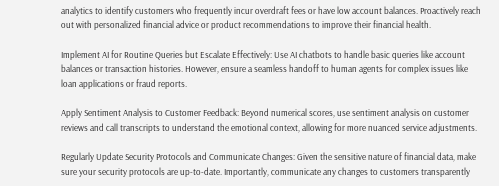analytics to identify customers who frequently incur overdraft fees or have low account balances. Proactively reach out with personalized financial advice or product recommendations to improve their financial health.

Implement AI for Routine Queries but Escalate Effectively: Use AI chatbots to handle basic queries like account balances or transaction histories. However, ensure a seamless handoff to human agents for complex issues like loan applications or fraud reports.

Apply Sentiment Analysis to Customer Feedback: Beyond numerical scores, use sentiment analysis on customer reviews and call transcripts to understand the emotional context, allowing for more nuanced service adjustments.

Regularly Update Security Protocols and Communicate Changes: Given the sensitive nature of financial data, make sure your security protocols are up-to-date. Importantly, communicate any changes to customers transparently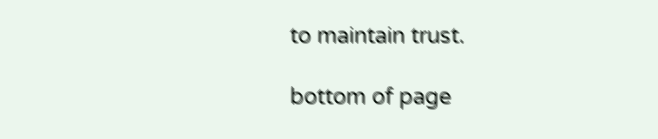to maintain trust.

bottom of page